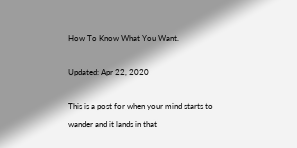How To Know What You Want.

Updated: Apr 22, 2020

This is a post for when your mind starts to wander and it lands in that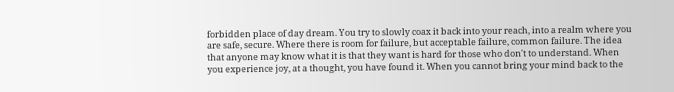forbidden place of day dream. You try to slowly coax it back into your reach, into a realm where you are safe, secure. Where there is room for failure, but acceptable failure, common failure. The idea that anyone may know what it is that they want is hard for those who don't to understand. When you experience joy, at a thought, you have found it. When you cannot bring your mind back to the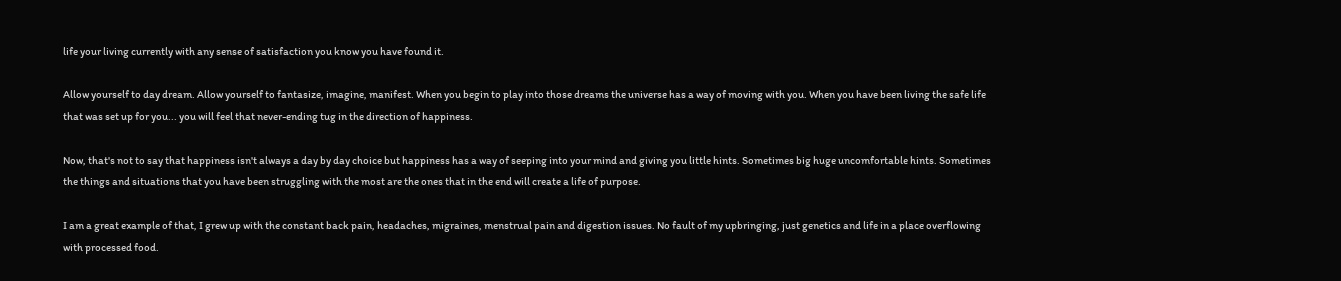life your living currently with any sense of satisfaction you know you have found it.

Allow yourself to day dream. Allow yourself to fantasize, imagine, manifest. When you begin to play into those dreams the universe has a way of moving with you. When you have been living the safe life that was set up for you... you will feel that never-ending tug in the direction of happiness.

Now, that's not to say that happiness isn't always a day by day choice but happiness has a way of seeping into your mind and giving you little hints. Sometimes big huge uncomfortable hints. Sometimes the things and situations that you have been struggling with the most are the ones that in the end will create a life of purpose.

I am a great example of that, I grew up with the constant back pain, headaches, migraines, menstrual pain and digestion issues. No fault of my upbringing, just genetics and life in a place overflowing with processed food.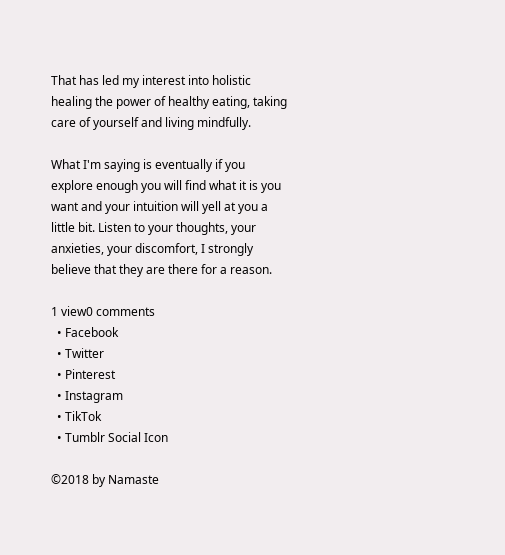That has led my interest into holistic healing the power of healthy eating, taking care of yourself and living mindfully.

What I'm saying is eventually if you explore enough you will find what it is you want and your intuition will yell at you a little bit. Listen to your thoughts, your anxieties, your discomfort, I strongly believe that they are there for a reason.

1 view0 comments
  • Facebook
  • Twitter
  • Pinterest
  • Instagram
  • TikTok
  • Tumblr Social Icon

©2018 by Namaste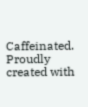Caffeinated. Proudly created with